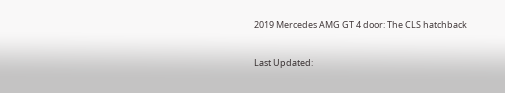2019 Mercedes AMG GT 4 door: The CLS hatchback

Last Updated: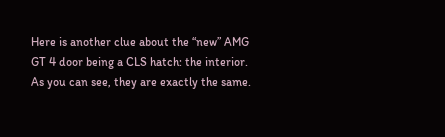Here is another clue about the “new” AMG GT 4 door being a CLS hatch: the interior.
As you can see, they are exactly the same.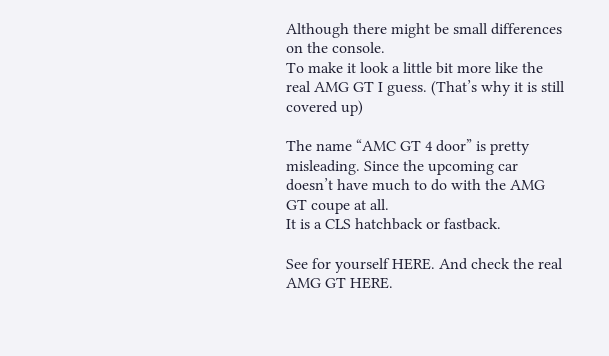Although there might be small differences on the console.
To make it look a little bit more like the real AMG GT I guess. (That’s why it is still covered up)

The name “AMC GT 4 door” is pretty misleading. Since the upcoming car doesn’t have much to do with the AMG GT coupe at all.
It is a CLS hatchback or fastback.

See for yourself HERE. And check the real AMG GT HERE.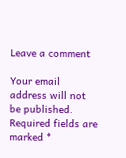Leave a comment

Your email address will not be published. Required fields are marked *